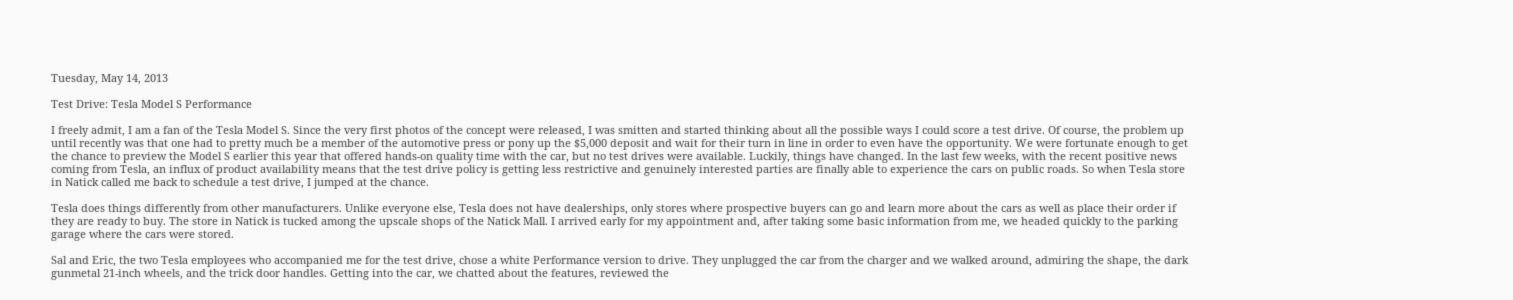Tuesday, May 14, 2013

Test Drive: Tesla Model S Performance

I freely admit, I am a fan of the Tesla Model S. Since the very first photos of the concept were released, I was smitten and started thinking about all the possible ways I could score a test drive. Of course, the problem up until recently was that one had to pretty much be a member of the automotive press or pony up the $5,000 deposit and wait for their turn in line in order to even have the opportunity. We were fortunate enough to get the chance to preview the Model S earlier this year that offered hands-on quality time with the car, but no test drives were available. Luckily, things have changed. In the last few weeks, with the recent positive news coming from Tesla, an influx of product availability means that the test drive policy is getting less restrictive and genuinely interested parties are finally able to experience the cars on public roads. So when Tesla store in Natick called me back to schedule a test drive, I jumped at the chance.

Tesla does things differently from other manufacturers. Unlike everyone else, Tesla does not have dealerships, only stores where prospective buyers can go and learn more about the cars as well as place their order if they are ready to buy. The store in Natick is tucked among the upscale shops of the Natick Mall. I arrived early for my appointment and, after taking some basic information from me, we headed quickly to the parking garage where the cars were stored.

Sal and Eric, the two Tesla employees who accompanied me for the test drive, chose a white Performance version to drive. They unplugged the car from the charger and we walked around, admiring the shape, the dark gunmetal 21-inch wheels, and the trick door handles. Getting into the car, we chatted about the features, reviewed the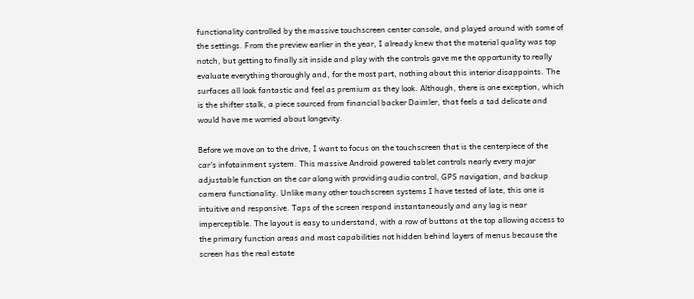functionality controlled by the massive touchscreen center console, and played around with some of the settings. From the preview earlier in the year, I already knew that the material quality was top notch, but getting to finally sit inside and play with the controls gave me the opportunity to really evaluate everything thoroughly and, for the most part, nothing about this interior disappoints. The surfaces all look fantastic and feel as premium as they look. Although, there is one exception, which is the shifter stalk, a piece sourced from financial backer Daimler, that feels a tad delicate and would have me worried about longevity.

Before we move on to the drive, I want to focus on the touchscreen that is the centerpiece of the car's infotainment system. This massive Android powered tablet controls nearly every major adjustable function on the car along with providing audio control, GPS navigation, and backup camera functionality. Unlike many other touchscreen systems I have tested of late, this one is intuitive and responsive. Taps of the screen respond instantaneously and any lag is near imperceptible. The layout is easy to understand, with a row of buttons at the top allowing access to the primary function areas and most capabilities not hidden behind layers of menus because the screen has the real estate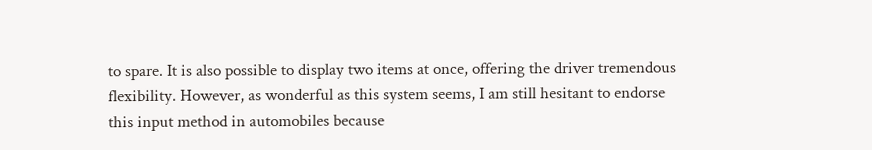to spare. It is also possible to display two items at once, offering the driver tremendous flexibility. However, as wonderful as this system seems, I am still hesitant to endorse this input method in automobiles because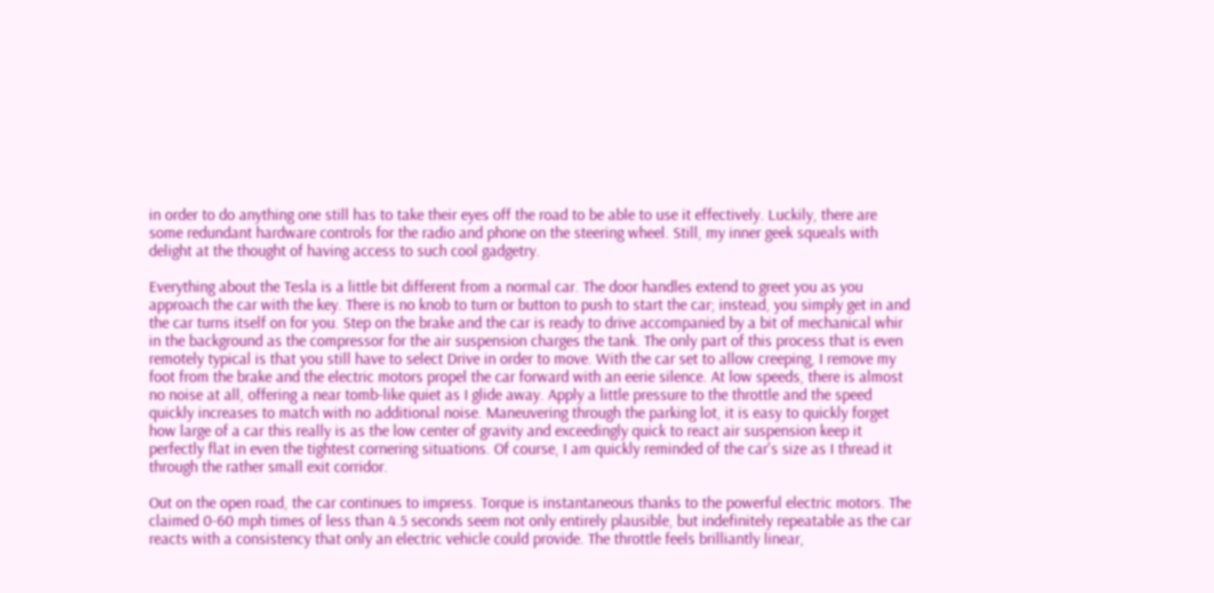in order to do anything one still has to take their eyes off the road to be able to use it effectively. Luckily, there are some redundant hardware controls for the radio and phone on the steering wheel. Still, my inner geek squeals with delight at the thought of having access to such cool gadgetry.

Everything about the Tesla is a little bit different from a normal car. The door handles extend to greet you as you approach the car with the key. There is no knob to turn or button to push to start the car; instead, you simply get in and the car turns itself on for you. Step on the brake and the car is ready to drive accompanied by a bit of mechanical whir in the background as the compressor for the air suspension charges the tank. The only part of this process that is even remotely typical is that you still have to select Drive in order to move. With the car set to allow creeping, I remove my foot from the brake and the electric motors propel the car forward with an eerie silence. At low speeds, there is almost no noise at all, offering a near tomb-like quiet as I glide away. Apply a little pressure to the throttle and the speed quickly increases to match with no additional noise. Maneuvering through the parking lot, it is easy to quickly forget how large of a car this really is as the low center of gravity and exceedingly quick to react air suspension keep it perfectly flat in even the tightest cornering situations. Of course, I am quickly reminded of the car's size as I thread it through the rather small exit corridor.

Out on the open road, the car continues to impress. Torque is instantaneous thanks to the powerful electric motors. The claimed 0-60 mph times of less than 4.5 seconds seem not only entirely plausible, but indefinitely repeatable as the car reacts with a consistency that only an electric vehicle could provide. The throttle feels brilliantly linear,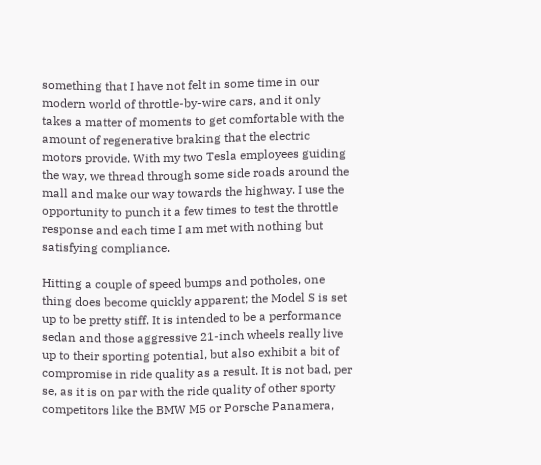something that I have not felt in some time in our modern world of throttle-by-wire cars, and it only takes a matter of moments to get comfortable with the amount of regenerative braking that the electric motors provide. With my two Tesla employees guiding the way, we thread through some side roads around the mall and make our way towards the highway. I use the opportunity to punch it a few times to test the throttle response and each time I am met with nothing but satisfying compliance.

Hitting a couple of speed bumps and potholes, one thing does become quickly apparent; the Model S is set up to be pretty stiff. It is intended to be a performance sedan and those aggressive 21-inch wheels really live up to their sporting potential, but also exhibit a bit of compromise in ride quality as a result. It is not bad, per se, as it is on par with the ride quality of other sporty competitors like the BMW M5 or Porsche Panamera,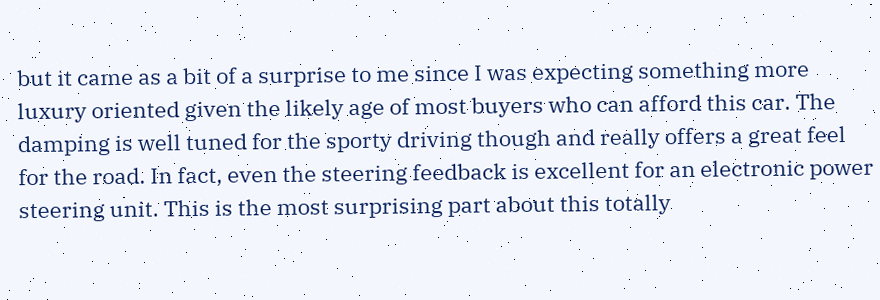but it came as a bit of a surprise to me since I was expecting something more luxury oriented given the likely age of most buyers who can afford this car. The damping is well tuned for the sporty driving though and really offers a great feel for the road. In fact, even the steering feedback is excellent for an electronic power steering unit. This is the most surprising part about this totally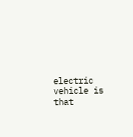electric vehicle is that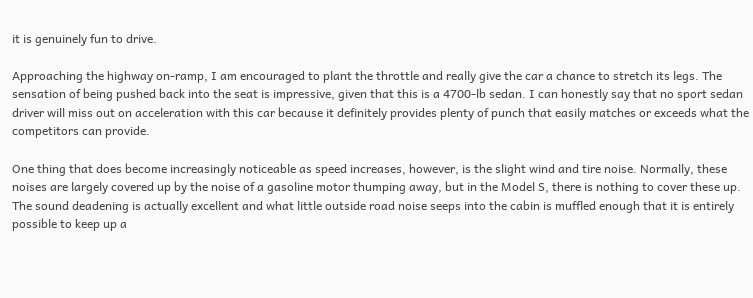it is genuinely fun to drive.

Approaching the highway on-ramp, I am encouraged to plant the throttle and really give the car a chance to stretch its legs. The sensation of being pushed back into the seat is impressive, given that this is a 4700-lb sedan. I can honestly say that no sport sedan driver will miss out on acceleration with this car because it definitely provides plenty of punch that easily matches or exceeds what the competitors can provide.

One thing that does become increasingly noticeable as speed increases, however, is the slight wind and tire noise. Normally, these noises are largely covered up by the noise of a gasoline motor thumping away, but in the Model S, there is nothing to cover these up. The sound deadening is actually excellent and what little outside road noise seeps into the cabin is muffled enough that it is entirely possible to keep up a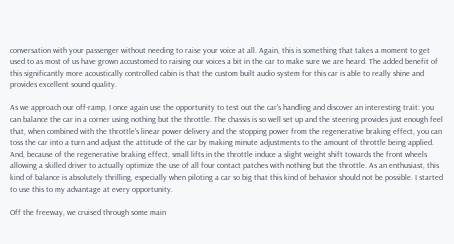conversation with your passenger without needing to raise your voice at all. Again, this is something that takes a moment to get used to as most of us have grown accustomed to raising our voices a bit in the car to make sure we are heard. The added benefit of this significantly more acoustically controlled cabin is that the custom built audio system for this car is able to really shine and provides excellent sound quality.

As we approach our off-ramp, I once again use the opportunity to test out the car's handling and discover an interesting trait: you can balance the car in a corner using nothing but the throttle. The chassis is so well set up and the steering provides just enough feel that, when combined with the throttle's linear power delivery and the stopping power from the regenerative braking effect, you can toss the car into a turn and adjust the attitude of the car by making minute adjustments to the amount of throttle being applied. And, because of the regenerative braking effect, small lifts in the throttle induce a slight weight shift towards the front wheels allowing a skilled driver to actually optimize the use of all four contact patches with nothing but the throttle. As an enthusiast, this kind of balance is absolutely thrilling, especially when piloting a car so big that this kind of behavior should not be possible. I started to use this to my advantage at every opportunity.

Off the freeway, we cruised through some main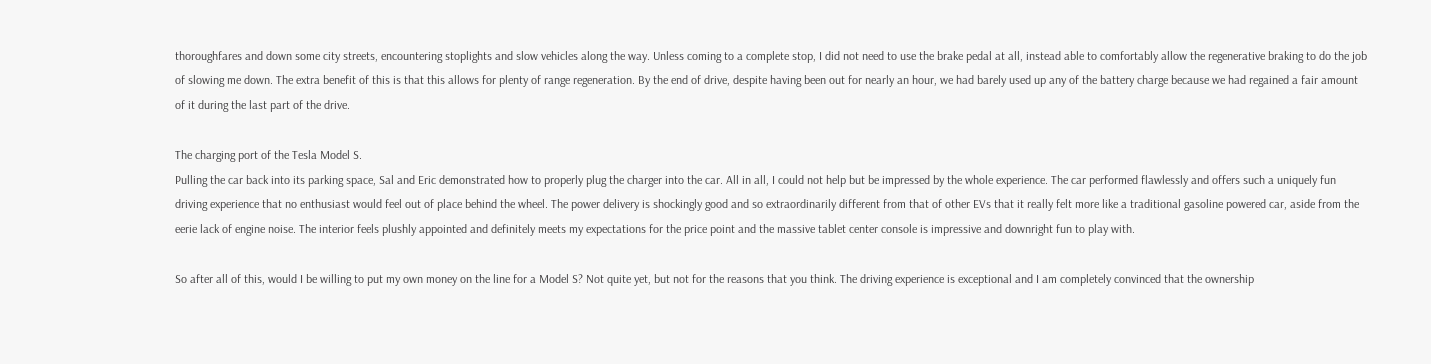thoroughfares and down some city streets, encountering stoplights and slow vehicles along the way. Unless coming to a complete stop, I did not need to use the brake pedal at all, instead able to comfortably allow the regenerative braking to do the job of slowing me down. The extra benefit of this is that this allows for plenty of range regeneration. By the end of drive, despite having been out for nearly an hour, we had barely used up any of the battery charge because we had regained a fair amount of it during the last part of the drive.

The charging port of the Tesla Model S.
Pulling the car back into its parking space, Sal and Eric demonstrated how to properly plug the charger into the car. All in all, I could not help but be impressed by the whole experience. The car performed flawlessly and offers such a uniquely fun driving experience that no enthusiast would feel out of place behind the wheel. The power delivery is shockingly good and so extraordinarily different from that of other EVs that it really felt more like a traditional gasoline powered car, aside from the eerie lack of engine noise. The interior feels plushly appointed and definitely meets my expectations for the price point and the massive tablet center console is impressive and downright fun to play with.

So after all of this, would I be willing to put my own money on the line for a Model S? Not quite yet, but not for the reasons that you think. The driving experience is exceptional and I am completely convinced that the ownership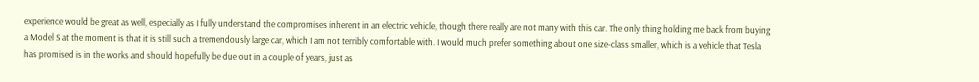experience would be great as well, especially as I fully understand the compromises inherent in an electric vehicle, though there really are not many with this car. The only thing holding me back from buying a Model S at the moment is that it is still such a tremendously large car, which I am not terribly comfortable with. I would much prefer something about one size-class smaller, which is a vehicle that Tesla has promised is in the works and should hopefully be due out in a couple of years, just as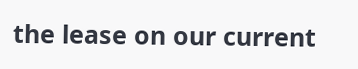the lease on our current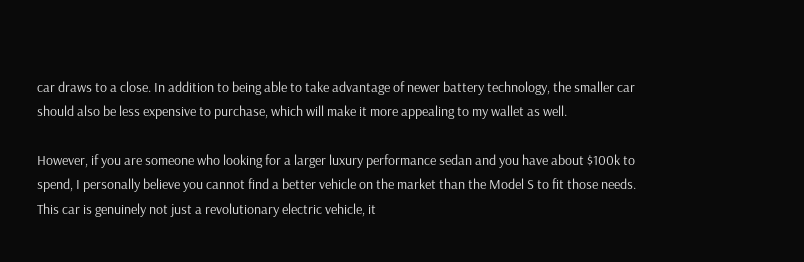car draws to a close. In addition to being able to take advantage of newer battery technology, the smaller car should also be less expensive to purchase, which will make it more appealing to my wallet as well.

However, if you are someone who looking for a larger luxury performance sedan and you have about $100k to spend, I personally believe you cannot find a better vehicle on the market than the Model S to fit those needs. This car is genuinely not just a revolutionary electric vehicle, it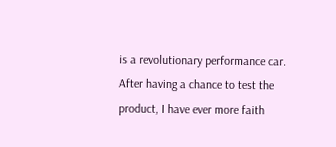is a revolutionary performance car. After having a chance to test the product, I have ever more faith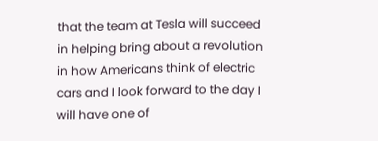that the team at Tesla will succeed in helping bring about a revolution in how Americans think of electric cars and I look forward to the day I will have one of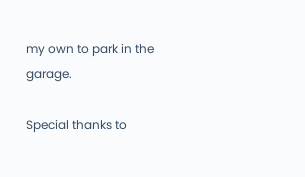my own to park in the garage.

Special thanks to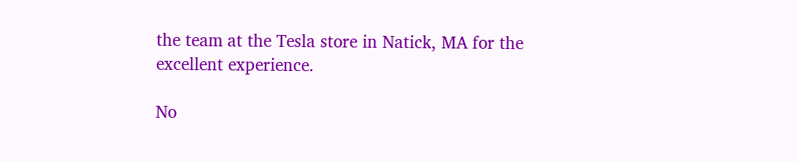the team at the Tesla store in Natick, MA for the excellent experience.

No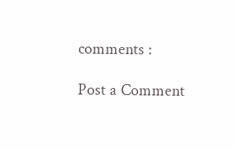comments :

Post a Comment